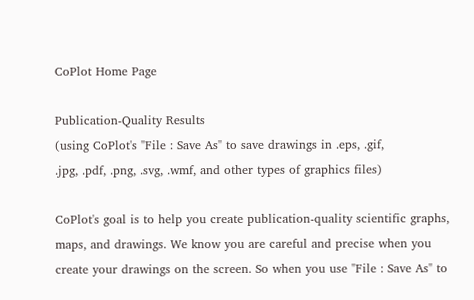CoPlot Home Page

Publication-Quality Results
(using CoPlot's "File : Save As" to save drawings in .eps, .gif,
.jpg, .pdf, .png, .svg, .wmf, and other types of graphics files)

CoPlot's goal is to help you create publication-quality scientific graphs, maps, and drawings. We know you are careful and precise when you create your drawings on the screen. So when you use "File : Save As" to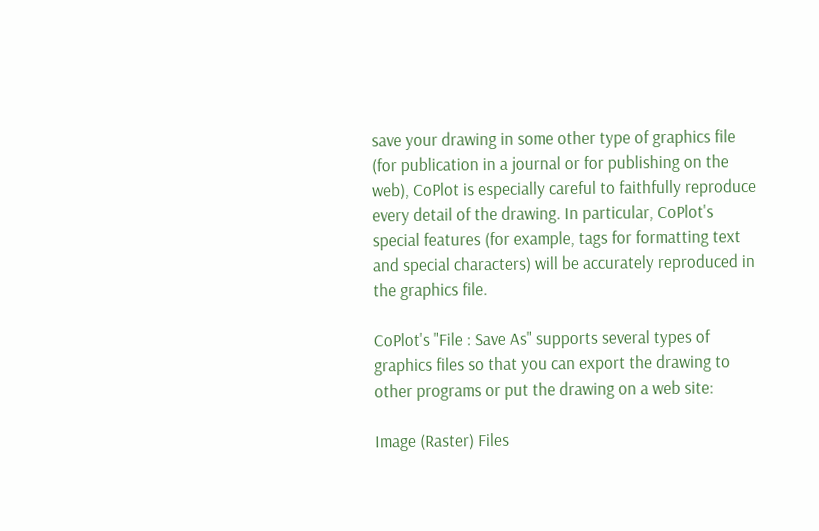save your drawing in some other type of graphics file (for publication in a journal or for publishing on the web), CoPlot is especially careful to faithfully reproduce every detail of the drawing. In particular, CoPlot's special features (for example, tags for formatting text and special characters) will be accurately reproduced in the graphics file.

CoPlot's "File : Save As" supports several types of graphics files so that you can export the drawing to other programs or put the drawing on a web site:

Image (Raster) Files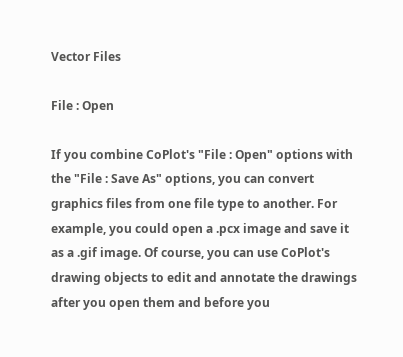Vector Files

File : Open

If you combine CoPlot's "File : Open" options with the "File : Save As" options, you can convert graphics files from one file type to another. For example, you could open a .pcx image and save it as a .gif image. Of course, you can use CoPlot's drawing objects to edit and annotate the drawings after you open them and before you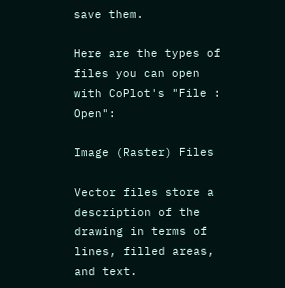save them.

Here are the types of files you can open with CoPlot's "File : Open":

Image (Raster) Files

Vector files store a description of the drawing in terms of lines, filled areas, and text.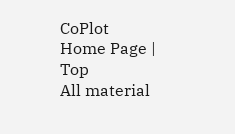CoPlot Home Page | Top
All material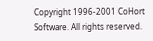Copyright 1996-2001 CoHort Software. All rights reserved.